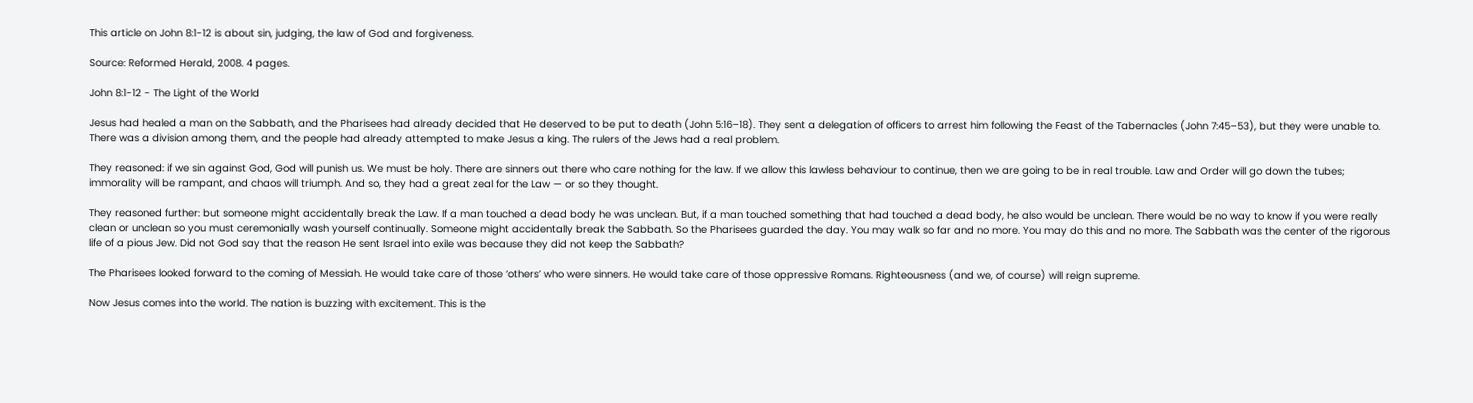This article on John 8:1-12 is about sin, judging, the law of God and forgiveness.

Source: Reformed Herald, 2008. 4 pages.

John 8:1-12 - The Light of the World

Jesus had healed a man on the Sabbath, and the Pharisees had already decided that He deserved to be put to death (John 5:16–18). They sent a delegation of officers to arrest him following the Feast of the Tabernacles (John 7:45–53), but they were unable to. There was a division among them, and the people had already attempted to make Jesus a king. The rulers of the Jews had a real problem.

They reasoned: if we sin against God, God will punish us. We must be holy. There are sinners out there who care nothing for the law. If we allow this lawless behaviour to continue, then we are going to be in real trouble. Law and Order will go down the tubes; immorality will be rampant, and chaos will triumph. And so, they had a great zeal for the Law — or so they thought.

They reasoned further: but someone might accidentally break the Law. If a man touched a dead body he was unclean. But, if a man touched something that had touched a dead body, he also would be unclean. There would be no way to know if you were really clean or unclean so you must ceremonially wash yourself continually. Someone might accidentally break the Sabbath. So the Pharisees guarded the day. You may walk so far and no more. You may do this and no more. The Sabbath was the center of the rigorous life of a pious Jew. Did not God say that the reason He sent Israel into exile was because they did not keep the Sabbath?

The Pharisees looked forward to the coming of Messiah. He would take care of those ‘others’ who were sinners. He would take care of those oppressive Romans. Righteousness (and we, of course) will reign supreme.

Now Jesus comes into the world. The nation is buzzing with excitement. This is the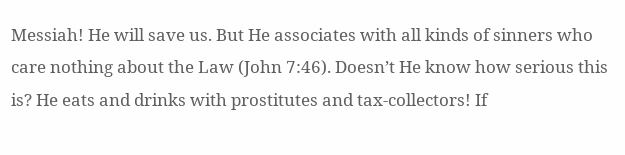Messiah! He will save us. But He associates with all kinds of sinners who care nothing about the Law (John 7:46). Doesn’t He know how serious this is? He eats and drinks with prostitutes and tax-collectors! If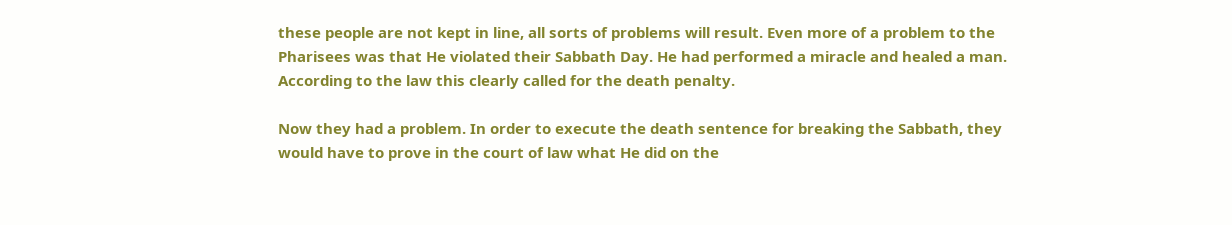these people are not kept in line, all sorts of problems will result. Even more of a problem to the Pharisees was that He violated their Sabbath Day. He had performed a miracle and healed a man. According to the law this clearly called for the death penalty.

Now they had a problem. In order to execute the death sentence for breaking the Sabbath, they would have to prove in the court of law what He did on the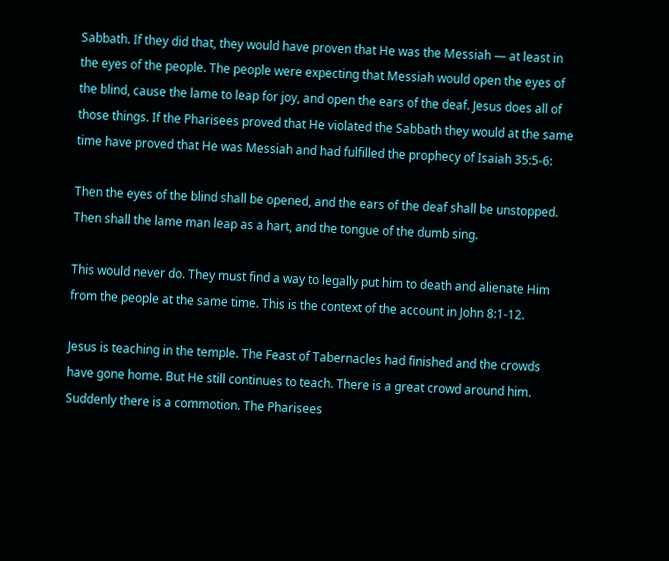Sabbath. If they did that, they would have proven that He was the Messiah — at least in the eyes of the people. The people were expecting that Messiah would open the eyes of the blind, cause the lame to leap for joy, and open the ears of the deaf. Jesus does all of those things. If the Pharisees proved that He violated the Sabbath they would at the same time have proved that He was Messiah and had fulfilled the prophecy of Isaiah 35:5-6:

Then the eyes of the blind shall be opened, and the ears of the deaf shall be unstopped. Then shall the lame man leap as a hart, and the tongue of the dumb sing.

This would never do. They must find a way to legally put him to death and alienate Him from the people at the same time. This is the context of the account in John 8:1-12.

Jesus is teaching in the temple. The Feast of Tabernacles had finished and the crowds have gone home. But He still continues to teach. There is a great crowd around him. Suddenly there is a commotion. The Pharisees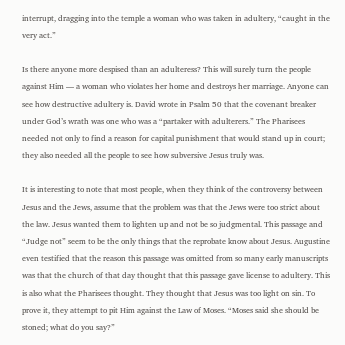interrupt, dragging into the temple a woman who was taken in adultery, “caught in the very act.”

Is there anyone more despised than an adulteress? This will surely turn the people against Him — a woman who violates her home and destroys her marriage. Anyone can see how destructive adultery is. David wrote in Psalm 50 that the covenant breaker under God’s wrath was one who was a “partaker with adulterers.” The Pharisees needed not only to find a reason for capital punishment that would stand up in court; they also needed all the people to see how subversive Jesus truly was.

It is interesting to note that most people, when they think of the controversy between Jesus and the Jews, assume that the problem was that the Jews were too strict about the law. Jesus wanted them to lighten up and not be so judgmental. This passage and “Judge not” seem to be the only things that the reprobate know about Jesus. Augustine even testified that the reason this passage was omitted from so many early manuscripts was that the church of that day thought that this passage gave license to adultery. This is also what the Pharisees thought. They thought that Jesus was too light on sin. To prove it, they attempt to pit Him against the Law of Moses. “Moses said she should be stoned; what do you say?”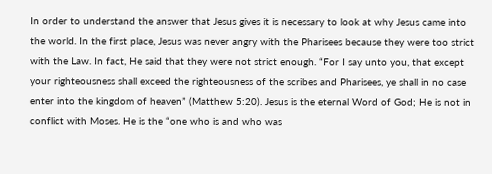In order to understand the answer that Jesus gives it is necessary to look at why Jesus came into the world. In the first place, Jesus was never angry with the Pharisees because they were too strict with the Law. In fact, He said that they were not strict enough. “For I say unto you, that except your righteousness shall exceed the righteousness of the scribes and Pharisees, ye shall in no case enter into the kingdom of heaven” (Matthew 5:20). Jesus is the eternal Word of God; He is not in conflict with Moses. He is the “one who is and who was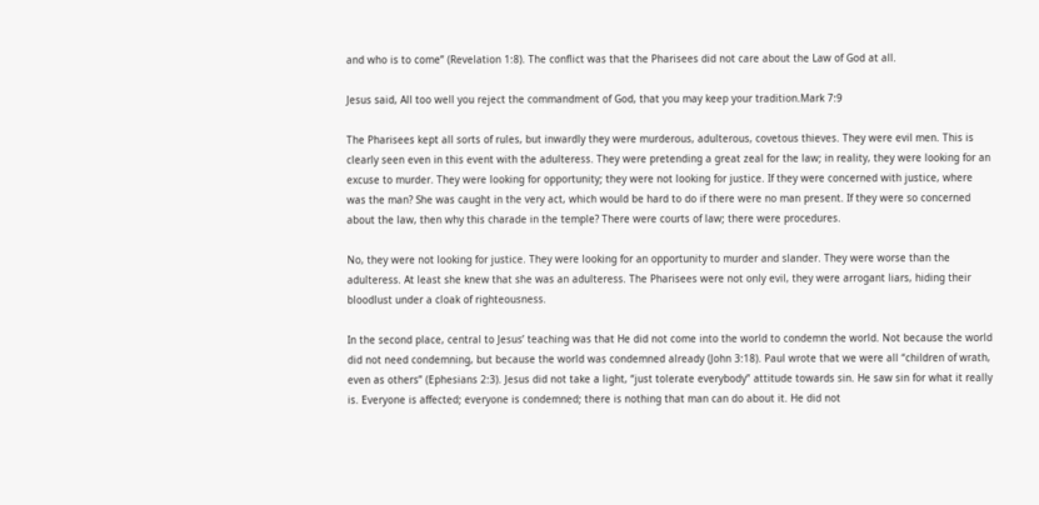and who is to come” (Revelation 1:8). The conflict was that the Pharisees did not care about the Law of God at all.

Jesus said, All too well you reject the commandment of God, that you may keep your tradition.Mark 7:9

The Pharisees kept all sorts of rules, but inwardly they were murderous, adulterous, covetous thieves. They were evil men. This is clearly seen even in this event with the adulteress. They were pretending a great zeal for the law; in reality, they were looking for an excuse to murder. They were looking for opportunity; they were not looking for justice. If they were concerned with justice, where was the man? She was caught in the very act, which would be hard to do if there were no man present. If they were so concerned about the law, then why this charade in the temple? There were courts of law; there were procedures.

No, they were not looking for justice. They were looking for an opportunity to murder and slander. They were worse than the adulteress. At least she knew that she was an adulteress. The Pharisees were not only evil, they were arrogant liars, hiding their bloodlust under a cloak of righteousness.

In the second place, central to Jesus’ teaching was that He did not come into the world to condemn the world. Not because the world did not need condemning, but because the world was condemned already (John 3:18). Paul wrote that we were all “children of wrath, even as others” (Ephesians 2:3). Jesus did not take a light, “just tolerate everybody” attitude towards sin. He saw sin for what it really is. Everyone is affected; everyone is condemned; there is nothing that man can do about it. He did not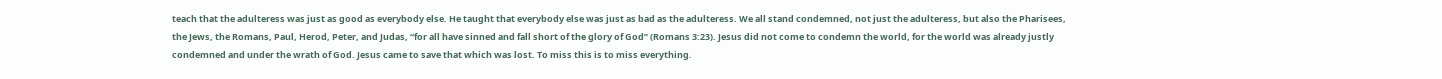teach that the adulteress was just as good as everybody else. He taught that everybody else was just as bad as the adulteress. We all stand condemned, not just the adulteress, but also the Pharisees, the Jews, the Romans, Paul, Herod, Peter, and Judas, “for all have sinned and fall short of the glory of God” (Romans 3:23). Jesus did not come to condemn the world, for the world was already justly condemned and under the wrath of God. Jesus came to save that which was lost. To miss this is to miss everything.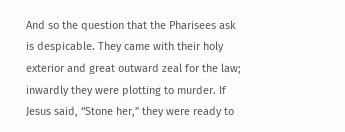And so the question that the Pharisees ask is despicable. They came with their holy exterior and great outward zeal for the law; inwardly they were plotting to murder. If Jesus said, “Stone her,” they were ready to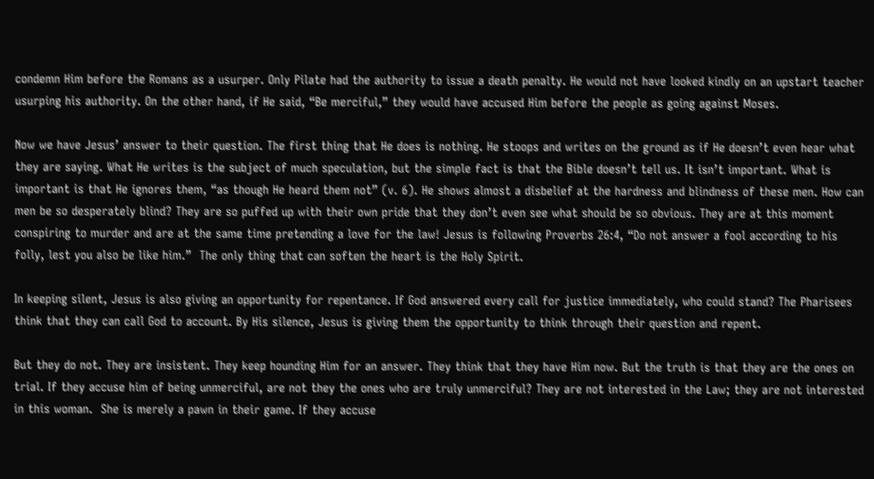condemn Him before the Romans as a usurper. Only Pilate had the authority to issue a death penalty. He would not have looked kindly on an upstart teacher usurping his authority. On the other hand, if He said, “Be merciful,” they would have accused Him before the people as going against Moses.

Now we have Jesus’ answer to their question. The first thing that He does is nothing. He stoops and writes on the ground as if He doesn’t even hear what they are saying. What He writes is the subject of much speculation, but the simple fact is that the Bible doesn’t tell us. It isn’t important. What is important is that He ignores them, “as though He heard them not” (v. 6). He shows almost a disbelief at the hardness and blindness of these men. How can men be so desperately blind? They are so puffed up with their own pride that they don’t even see what should be so obvious. They are at this moment conspiring to murder and are at the same time pretending a love for the law! Jesus is following Proverbs 26:4, “Do not answer a fool according to his folly, lest you also be like him.”  The only thing that can soften the heart is the Holy Spirit.

In keeping silent, Jesus is also giving an opportunity for repentance. If God answered every call for justice immediately, who could stand? The Pharisees think that they can call God to account. By His silence, Jesus is giving them the opportunity to think through their question and repent.

But they do not. They are insistent. They keep hounding Him for an answer. They think that they have Him now. But the truth is that they are the ones on trial. If they accuse him of being unmerciful, are not they the ones who are truly unmerciful? They are not interested in the Law; they are not interested in this woman.  She is merely a pawn in their game. If they accuse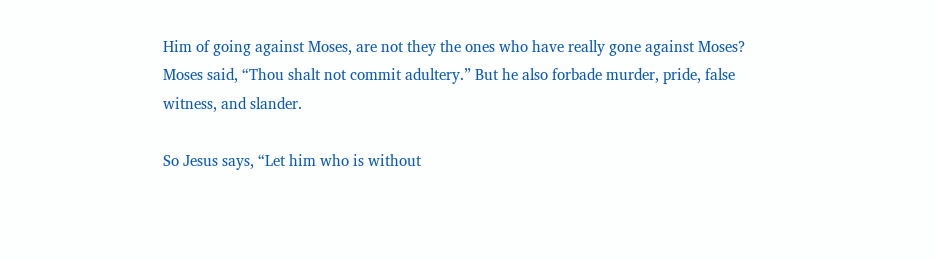Him of going against Moses, are not they the ones who have really gone against Moses?  Moses said, “Thou shalt not commit adultery.” But he also forbade murder, pride, false witness, and slander.

So Jesus says, “Let him who is without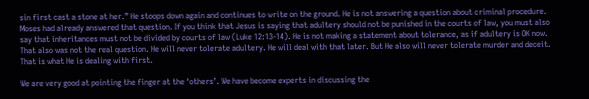sin first cast a stone at her.” He stoops down again and continues to write on the ground. He is not answering a question about criminal procedure. Moses had already answered that question. If you think that Jesus is saying that adultery should not be punished in the courts of law, you must also say that inheritances must not be divided by courts of law (Luke 12:13-14). He is not making a statement about tolerance, as if adultery is OK now. That also was not the real question. He will never tolerate adultery. He will deal with that later. But He also will never tolerate murder and deceit. That is what He is dealing with first.

We are very good at pointing the finger at the ‘others’. We have become experts in discussing the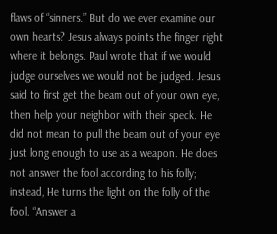flaws of “sinners.” But do we ever examine our own hearts? Jesus always points the finger right where it belongs. Paul wrote that if we would judge ourselves we would not be judged. Jesus said to first get the beam out of your own eye, then help your neighbor with their speck. He did not mean to pull the beam out of your eye just long enough to use as a weapon. He does not answer the fool according to his folly; instead, He turns the light on the folly of the fool. “Answer a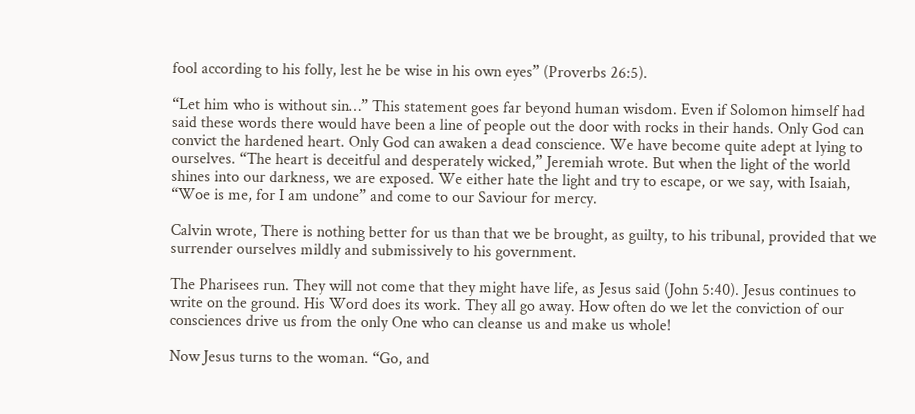fool according to his folly, lest he be wise in his own eyes” (Proverbs 26:5).

“Let him who is without sin…” This statement goes far beyond human wisdom. Even if Solomon himself had said these words there would have been a line of people out the door with rocks in their hands. Only God can convict the hardened heart. Only God can awaken a dead conscience. We have become quite adept at lying to ourselves. “The heart is deceitful and desperately wicked,” Jeremiah wrote. But when the light of the world shines into our darkness, we are exposed. We either hate the light and try to escape, or we say, with Isaiah, “Woe is me, for I am undone” and come to our Saviour for mercy.

Calvin wrote, There is nothing better for us than that we be brought, as guilty, to his tribunal, provided that we surrender ourselves mildly and submissively to his government.

The Pharisees run. They will not come that they might have life, as Jesus said (John 5:40). Jesus continues to write on the ground. His Word does its work. They all go away. How often do we let the conviction of our consciences drive us from the only One who can cleanse us and make us whole!

Now Jesus turns to the woman. “Go, and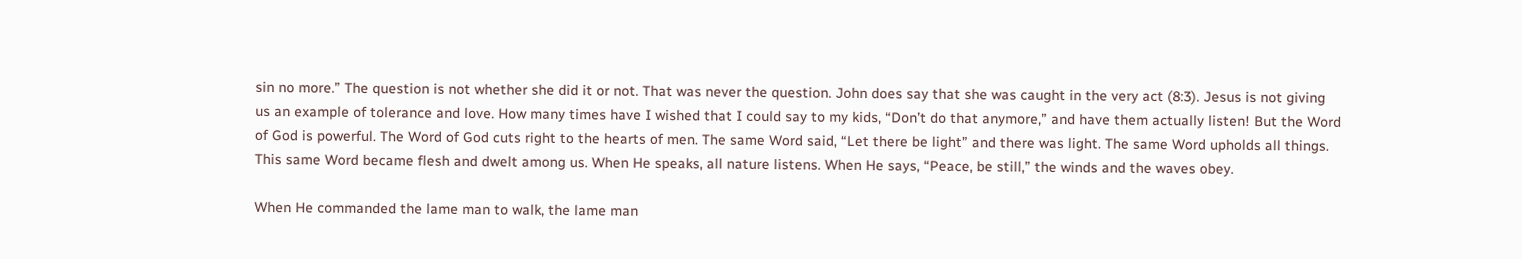sin no more.” The question is not whether she did it or not. That was never the question. John does say that she was caught in the very act (8:3). Jesus is not giving us an example of tolerance and love. How many times have I wished that I could say to my kids, “Don’t do that anymore,” and have them actually listen! But the Word of God is powerful. The Word of God cuts right to the hearts of men. The same Word said, “Let there be light” and there was light. The same Word upholds all things. This same Word became flesh and dwelt among us. When He speaks, all nature listens. When He says, “Peace, be still,” the winds and the waves obey.

When He commanded the lame man to walk, the lame man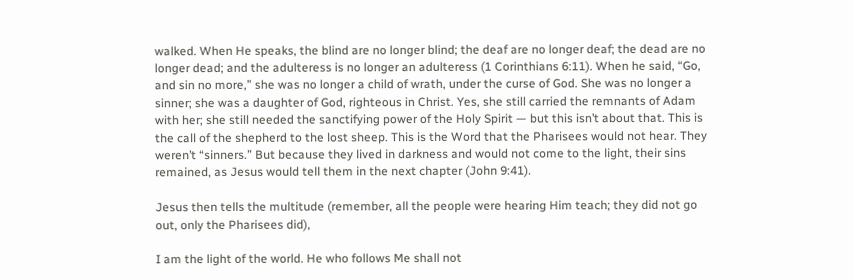walked. When He speaks, the blind are no longer blind; the deaf are no longer deaf; the dead are no longer dead; and the adulteress is no longer an adulteress (1 Corinthians 6:11). When he said, “Go, and sin no more,” she was no longer a child of wrath, under the curse of God. She was no longer a sinner; she was a daughter of God, righteous in Christ. Yes, she still carried the remnants of Adam with her; she still needed the sanctifying power of the Holy Spirit — but this isn’t about that. This is the call of the shepherd to the lost sheep. This is the Word that the Pharisees would not hear. They weren’t “sinners.” But because they lived in darkness and would not come to the light, their sins remained, as Jesus would tell them in the next chapter (John 9:41).

Jesus then tells the multitude (remember, all the people were hearing Him teach; they did not go out, only the Pharisees did),

I am the light of the world. He who follows Me shall not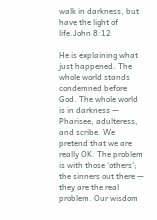walk in darkness, but have the light of life.John 8:12

He is explaining what just happened. The whole world stands condemned before God. The whole world is in darkness — Pharisee, adulteress, and scribe. We pretend that we are really OK. The problem is with those ‘others’; the sinners out there — they are the real problem. Our wisdom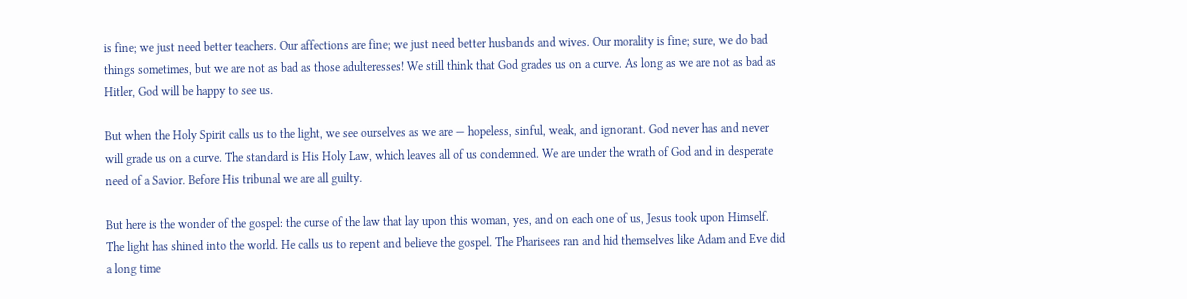is fine; we just need better teachers. Our affections are fine; we just need better husbands and wives. Our morality is fine; sure, we do bad things sometimes, but we are not as bad as those adulteresses! We still think that God grades us on a curve. As long as we are not as bad as Hitler, God will be happy to see us.

But when the Holy Spirit calls us to the light, we see ourselves as we are — hopeless, sinful, weak, and ignorant. God never has and never will grade us on a curve. The standard is His Holy Law, which leaves all of us condemned. We are under the wrath of God and in desperate need of a Savior. Before His tribunal we are all guilty.

But here is the wonder of the gospel: the curse of the law that lay upon this woman, yes, and on each one of us, Jesus took upon Himself. The light has shined into the world. He calls us to repent and believe the gospel. The Pharisees ran and hid themselves like Adam and Eve did a long time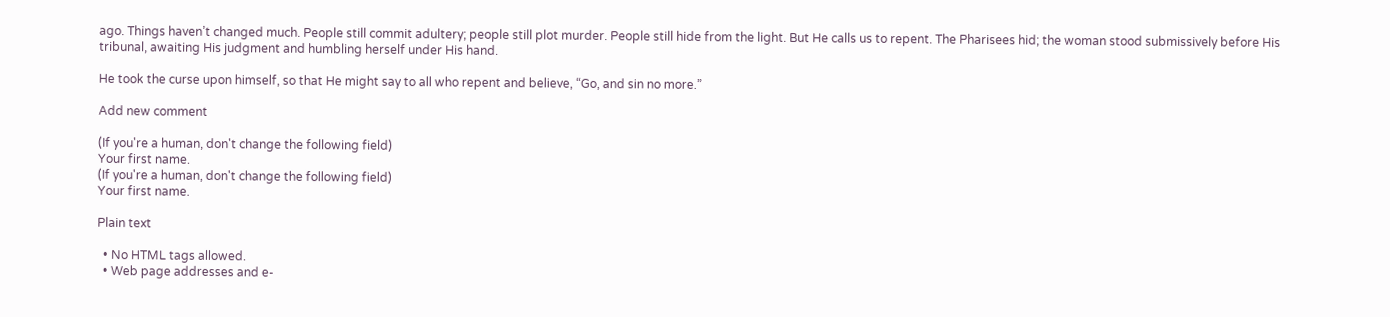ago. Things haven’t changed much. People still commit adultery; people still plot murder. People still hide from the light. But He calls us to repent. The Pharisees hid; the woman stood submissively before His tribunal, awaiting His judgment and humbling herself under His hand.

He took the curse upon himself, so that He might say to all who repent and believe, “Go, and sin no more.”

Add new comment

(If you're a human, don't change the following field)
Your first name.
(If you're a human, don't change the following field)
Your first name.

Plain text

  • No HTML tags allowed.
  • Web page addresses and e-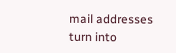mail addresses turn into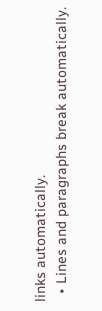links automatically.
  • Lines and paragraphs break automatically.